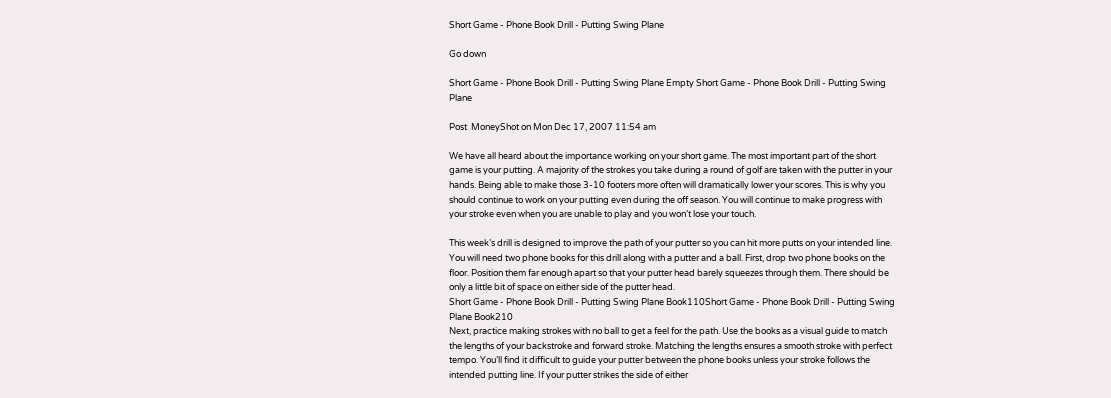Short Game - Phone Book Drill - Putting Swing Plane

Go down

Short Game - Phone Book Drill - Putting Swing Plane Empty Short Game - Phone Book Drill - Putting Swing Plane

Post  MoneyShot on Mon Dec 17, 2007 11:54 am

We have all heard about the importance working on your short game. The most important part of the short game is your putting. A majority of the strokes you take during a round of golf are taken with the putter in your hands. Being able to make those 3-10 footers more often will dramatically lower your scores. This is why you should continue to work on your putting even during the off season. You will continue to make progress with your stroke even when you are unable to play and you won’t lose your touch.

This week’s drill is designed to improve the path of your putter so you can hit more putts on your intended line. You will need two phone books for this drill along with a putter and a ball. First, drop two phone books on the floor. Position them far enough apart so that your putter head barely squeezes through them. There should be only a little bit of space on either side of the putter head.
Short Game - Phone Book Drill - Putting Swing Plane Book110Short Game - Phone Book Drill - Putting Swing Plane Book210
Next, practice making strokes with no ball to get a feel for the path. Use the books as a visual guide to match the lengths of your backstroke and forward stroke. Matching the lengths ensures a smooth stroke with perfect tempo. You’ll find it difficult to guide your putter between the phone books unless your stroke follows the intended putting line. If your putter strikes the side of either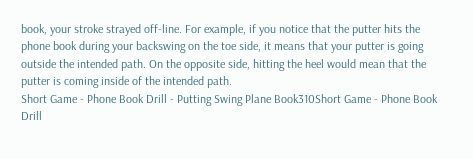book, your stroke strayed off-line. For example, if you notice that the putter hits the phone book during your backswing on the toe side, it means that your putter is going outside the intended path. On the opposite side, hitting the heel would mean that the putter is coming inside of the intended path.
Short Game - Phone Book Drill - Putting Swing Plane Book310Short Game - Phone Book Drill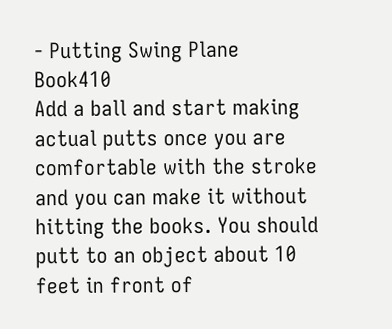- Putting Swing Plane Book410
Add a ball and start making actual putts once you are comfortable with the stroke and you can make it without hitting the books. You should putt to an object about 10 feet in front of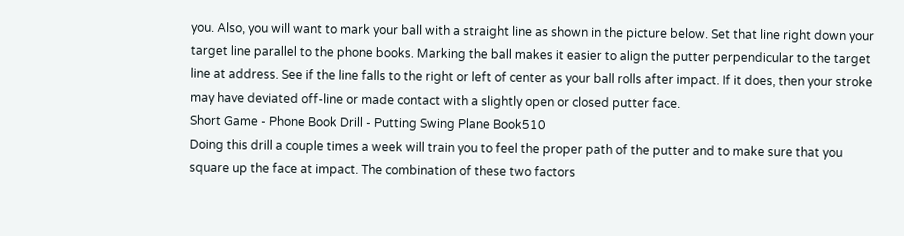you. Also, you will want to mark your ball with a straight line as shown in the picture below. Set that line right down your target line parallel to the phone books. Marking the ball makes it easier to align the putter perpendicular to the target line at address. See if the line falls to the right or left of center as your ball rolls after impact. If it does, then your stroke may have deviated off-line or made contact with a slightly open or closed putter face.
Short Game - Phone Book Drill - Putting Swing Plane Book510
Doing this drill a couple times a week will train you to feel the proper path of the putter and to make sure that you square up the face at impact. The combination of these two factors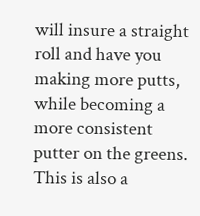will insure a straight roll and have you making more putts, while becoming a more consistent putter on the greens. This is also a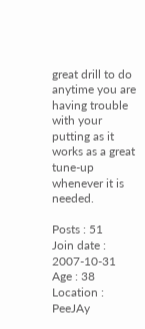great drill to do anytime you are having trouble with your putting as it works as a great tune-up whenever it is needed.

Posts : 51
Join date : 2007-10-31
Age : 38
Location : PeeJAy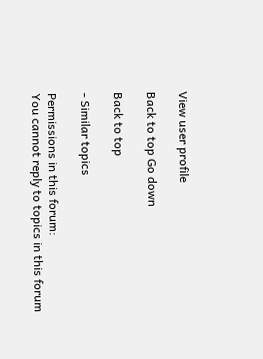View user profile

Back to top Go down

Back to top

- Similar topics

Permissions in this forum:
You cannot reply to topics in this forum